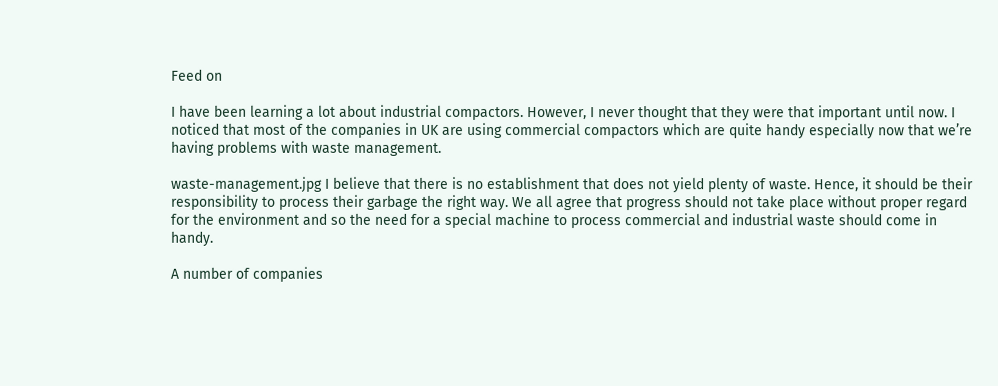Feed on

I have been learning a lot about industrial compactors. However, I never thought that they were that important until now. I noticed that most of the companies in UK are using commercial compactors which are quite handy especially now that we’re having problems with waste management.

waste-management.jpg I believe that there is no establishment that does not yield plenty of waste. Hence, it should be their responsibility to process their garbage the right way. We all agree that progress should not take place without proper regard for the environment and so the need for a special machine to process commercial and industrial waste should come in handy.

A number of companies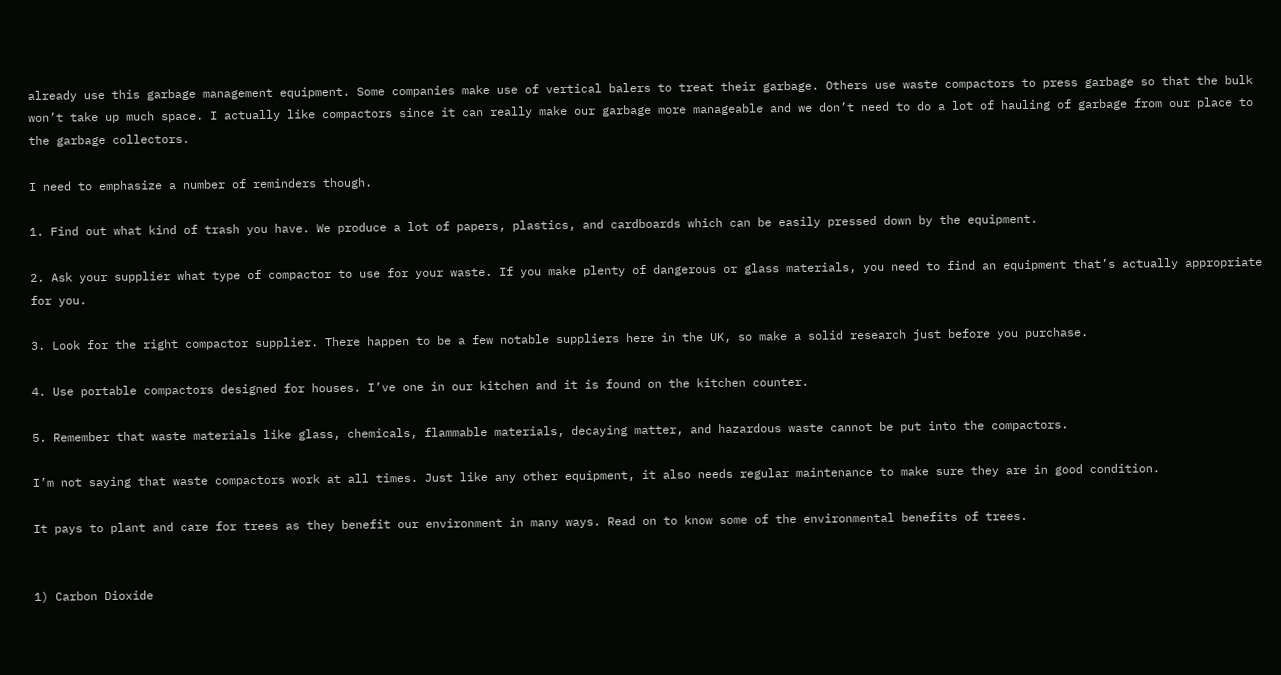already use this garbage management equipment. Some companies make use of vertical balers to treat their garbage. Others use waste compactors to press garbage so that the bulk won’t take up much space. I actually like compactors since it can really make our garbage more manageable and we don’t need to do a lot of hauling of garbage from our place to the garbage collectors.

I need to emphasize a number of reminders though.

1. Find out what kind of trash you have. We produce a lot of papers, plastics, and cardboards which can be easily pressed down by the equipment.

2. Ask your supplier what type of compactor to use for your waste. If you make plenty of dangerous or glass materials, you need to find an equipment that’s actually appropriate for you.

3. Look for the right compactor supplier. There happen to be a few notable suppliers here in the UK, so make a solid research just before you purchase.

4. Use portable compactors designed for houses. I’ve one in our kitchen and it is found on the kitchen counter.

5. Remember that waste materials like glass, chemicals, flammable materials, decaying matter, and hazardous waste cannot be put into the compactors.

I’m not saying that waste compactors work at all times. Just like any other equipment, it also needs regular maintenance to make sure they are in good condition.

It pays to plant and care for trees as they benefit our environment in many ways. Read on to know some of the environmental benefits of trees.


1) Carbon Dioxide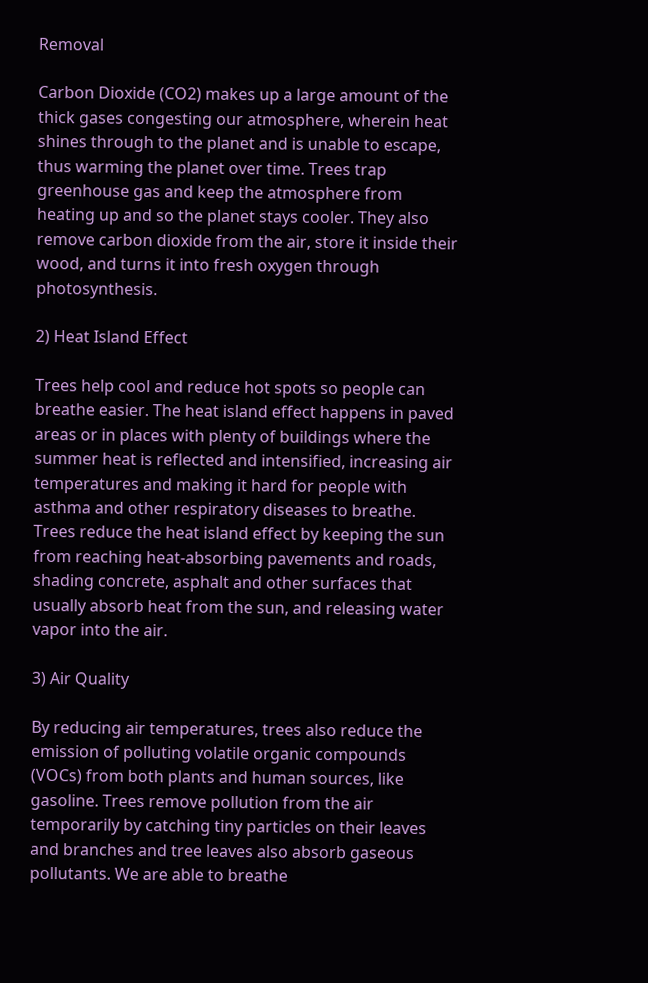Removal

Carbon Dioxide (CO2) makes up a large amount of the thick gases congesting our atmosphere, wherein heat shines through to the planet and is unable to escape, thus warming the planet over time. Trees trap greenhouse gas and keep the atmosphere from heating up and so the planet stays cooler. They also remove carbon dioxide from the air, store it inside their wood, and turns it into fresh oxygen through photosynthesis.

2) Heat Island Effect

Trees help cool and reduce hot spots so people can breathe easier. The heat island effect happens in paved areas or in places with plenty of buildings where the summer heat is reflected and intensified, increasing air temperatures and making it hard for people with asthma and other respiratory diseases to breathe. Trees reduce the heat island effect by keeping the sun from reaching heat-absorbing pavements and roads, shading concrete, asphalt and other surfaces that usually absorb heat from the sun, and releasing water vapor into the air.

3) Air Quality

By reducing air temperatures, trees also reduce the emission of polluting volatile organic compounds (VOCs) from both plants and human sources, like gasoline. Trees remove pollution from the air temporarily by catching tiny particles on their leaves and branches and tree leaves also absorb gaseous pollutants. We are able to breathe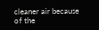cleaner air because of the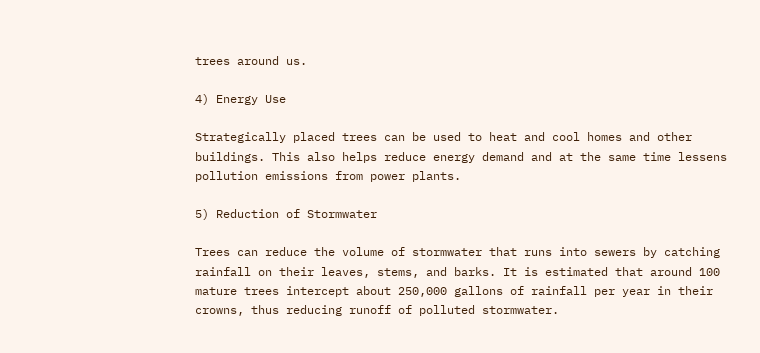trees around us.

4) Energy Use

Strategically placed trees can be used to heat and cool homes and other buildings. This also helps reduce energy demand and at the same time lessens pollution emissions from power plants.

5) Reduction of Stormwater

Trees can reduce the volume of stormwater that runs into sewers by catching rainfall on their leaves, stems, and barks. It is estimated that around 100 mature trees intercept about 250,000 gallons of rainfall per year in their crowns, thus reducing runoff of polluted stormwater.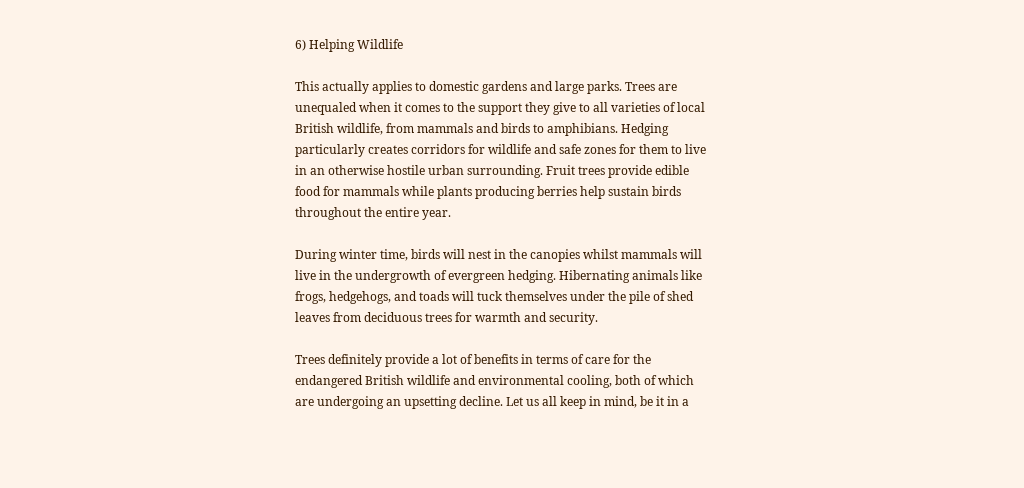6) Helping Wildlife

This actually applies to domestic gardens and large parks. Trees are unequaled when it comes to the support they give to all varieties of local British wildlife, from mammals and birds to amphibians. Hedging particularly creates corridors for wildlife and safe zones for them to live in an otherwise hostile urban surrounding. Fruit trees provide edible food for mammals while plants producing berries help sustain birds throughout the entire year.

During winter time, birds will nest in the canopies whilst mammals will live in the undergrowth of evergreen hedging. Hibernating animals like frogs, hedgehogs, and toads will tuck themselves under the pile of shed leaves from deciduous trees for warmth and security.

Trees definitely provide a lot of benefits in terms of care for the endangered British wildlife and environmental cooling, both of which are undergoing an upsetting decline. Let us all keep in mind, be it in a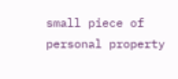small piece of personal property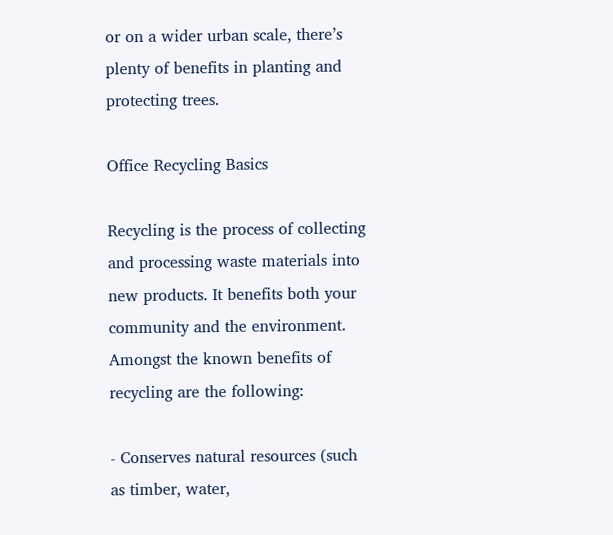or on a wider urban scale, there’s plenty of benefits in planting and protecting trees.

Office Recycling Basics

Recycling is the process of collecting and processing waste materials into new products. It benefits both your community and the environment. Amongst the known benefits of recycling are the following:

- Conserves natural resources (such as timber, water,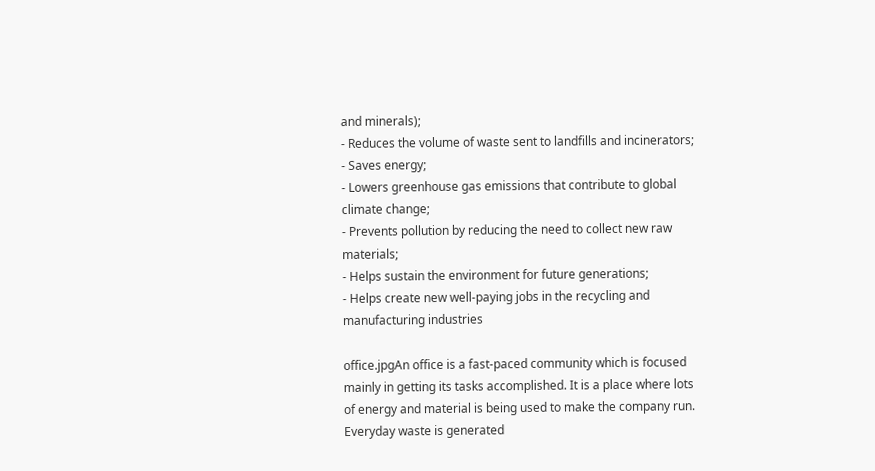and minerals);
- Reduces the volume of waste sent to landfills and incinerators;
- Saves energy;
- Lowers greenhouse gas emissions that contribute to global climate change;
- Prevents pollution by reducing the need to collect new raw materials;
- Helps sustain the environment for future generations;
- Helps create new well-paying jobs in the recycling and manufacturing industries

office.jpgAn office is a fast-paced community which is focused mainly in getting its tasks accomplished. It is a place where lots of energy and material is being used to make the company run. Everyday waste is generated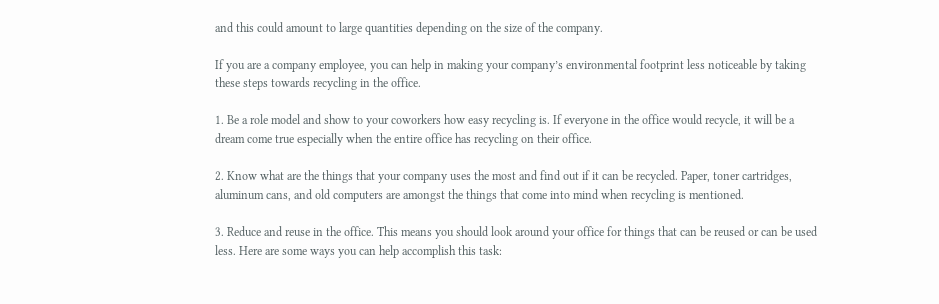and this could amount to large quantities depending on the size of the company.

If you are a company employee, you can help in making your company’s environmental footprint less noticeable by taking these steps towards recycling in the office.

1. Be a role model and show to your coworkers how easy recycling is. If everyone in the office would recycle, it will be a dream come true especially when the entire office has recycling on their office.

2. Know what are the things that your company uses the most and find out if it can be recycled. Paper, toner cartridges, aluminum cans, and old computers are amongst the things that come into mind when recycling is mentioned.

3. Reduce and reuse in the office. This means you should look around your office for things that can be reused or can be used less. Here are some ways you can help accomplish this task: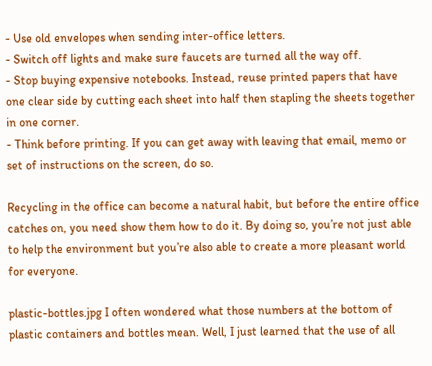- Use old envelopes when sending inter-office letters.
- Switch off lights and make sure faucets are turned all the way off.
- Stop buying expensive notebooks. Instead, reuse printed papers that have one clear side by cutting each sheet into half then stapling the sheets together in one corner.
- Think before printing. If you can get away with leaving that email, memo or set of instructions on the screen, do so.

Recycling in the office can become a natural habit, but before the entire office catches on, you need show them how to do it. By doing so, you’re not just able to help the environment but you’re also able to create a more pleasant world for everyone.

plastic-bottles.jpg I often wondered what those numbers at the bottom of plastic containers and bottles mean. Well, I just learned that the use of all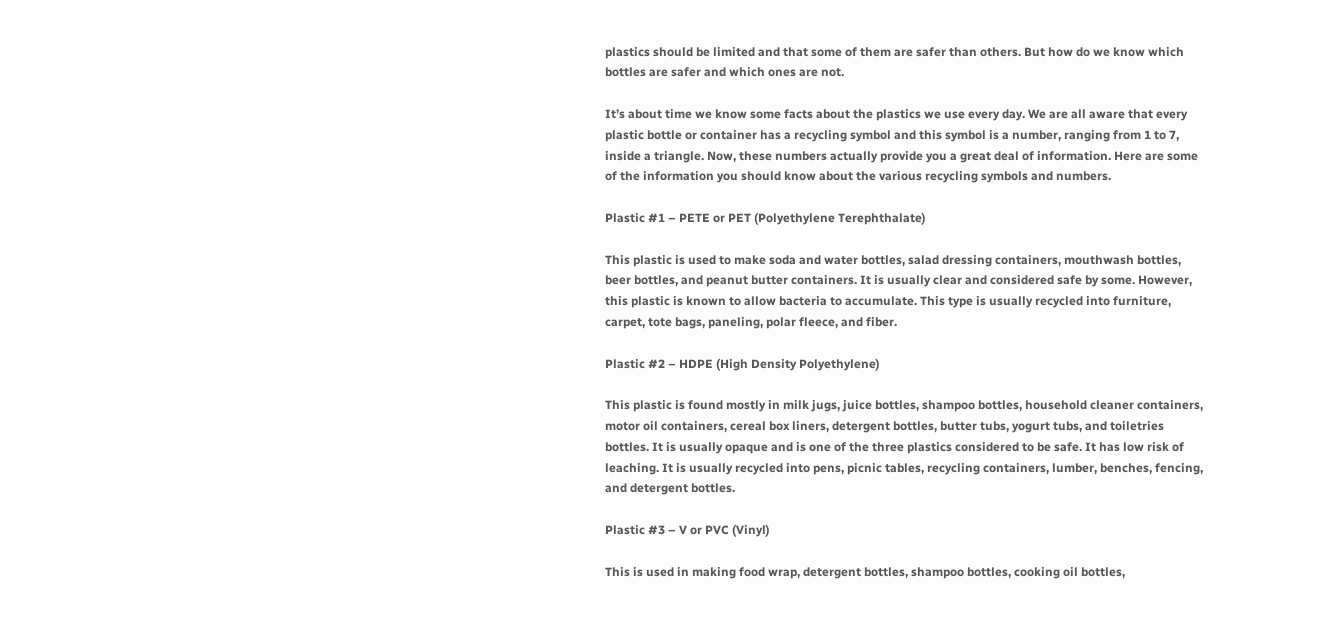plastics should be limited and that some of them are safer than others. But how do we know which bottles are safer and which ones are not.

It’s about time we know some facts about the plastics we use every day. We are all aware that every plastic bottle or container has a recycling symbol and this symbol is a number, ranging from 1 to 7, inside a triangle. Now, these numbers actually provide you a great deal of information. Here are some of the information you should know about the various recycling symbols and numbers.

Plastic #1 – PETE or PET (Polyethylene Terephthalate)

This plastic is used to make soda and water bottles, salad dressing containers, mouthwash bottles, beer bottles, and peanut butter containers. It is usually clear and considered safe by some. However, this plastic is known to allow bacteria to accumulate. This type is usually recycled into furniture, carpet, tote bags, paneling, polar fleece, and fiber.

Plastic #2 – HDPE (High Density Polyethylene)

This plastic is found mostly in milk jugs, juice bottles, shampoo bottles, household cleaner containers, motor oil containers, cereal box liners, detergent bottles, butter tubs, yogurt tubs, and toiletries bottles. It is usually opaque and is one of the three plastics considered to be safe. It has low risk of leaching. It is usually recycled into pens, picnic tables, recycling containers, lumber, benches, fencing, and detergent bottles.

Plastic #3 – V or PVC (Vinyl)

This is used in making food wrap, detergent bottles, shampoo bottles, cooking oil bottles,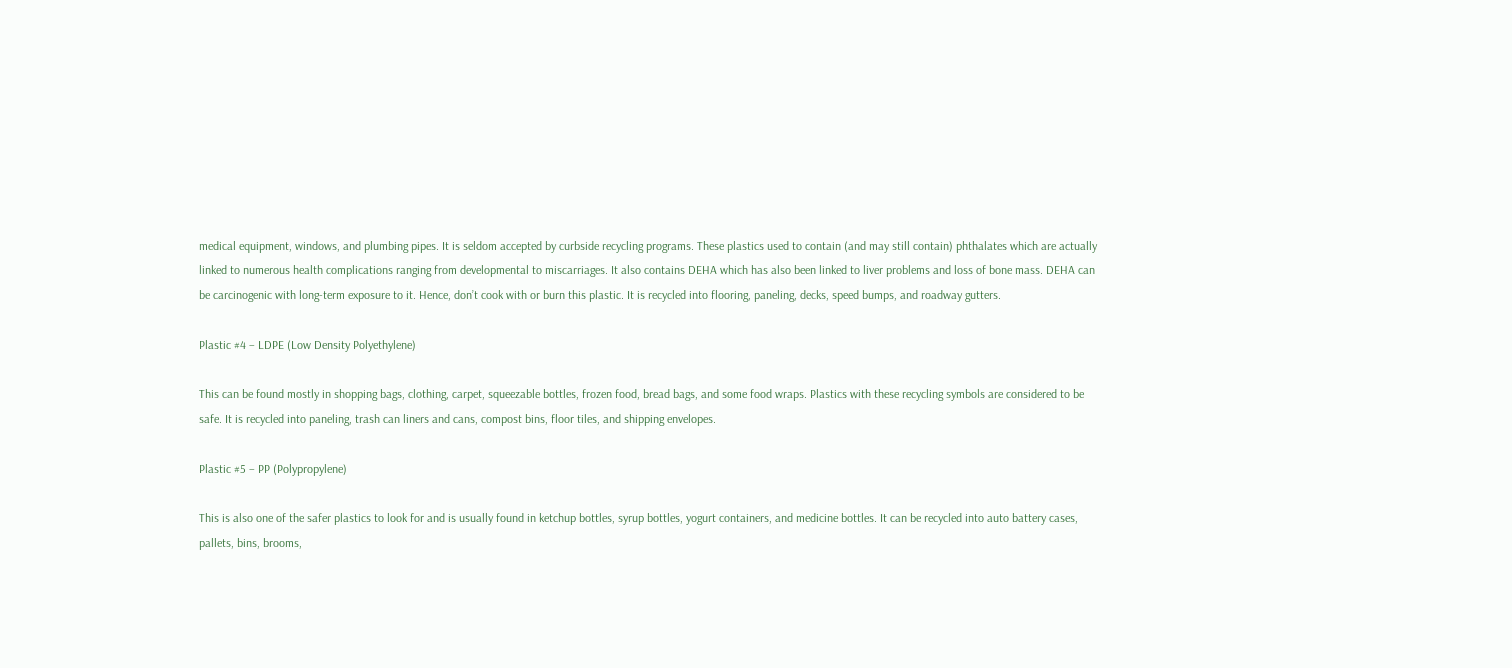medical equipment, windows, and plumbing pipes. It is seldom accepted by curbside recycling programs. These plastics used to contain (and may still contain) phthalates which are actually linked to numerous health complications ranging from developmental to miscarriages. It also contains DEHA which has also been linked to liver problems and loss of bone mass. DEHA can be carcinogenic with long-term exposure to it. Hence, don’t cook with or burn this plastic. It is recycled into flooring, paneling, decks, speed bumps, and roadway gutters.

Plastic #4 – LDPE (Low Density Polyethylene)

This can be found mostly in shopping bags, clothing, carpet, squeezable bottles, frozen food, bread bags, and some food wraps. Plastics with these recycling symbols are considered to be safe. It is recycled into paneling, trash can liners and cans, compost bins, floor tiles, and shipping envelopes.

Plastic #5 – PP (Polypropylene)

This is also one of the safer plastics to look for and is usually found in ketchup bottles, syrup bottles, yogurt containers, and medicine bottles. It can be recycled into auto battery cases, pallets, bins, brooms,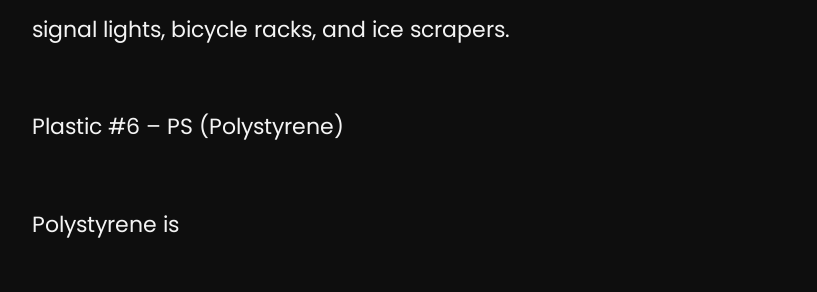signal lights, bicycle racks, and ice scrapers.

Plastic #6 – PS (Polystyrene)

Polystyrene is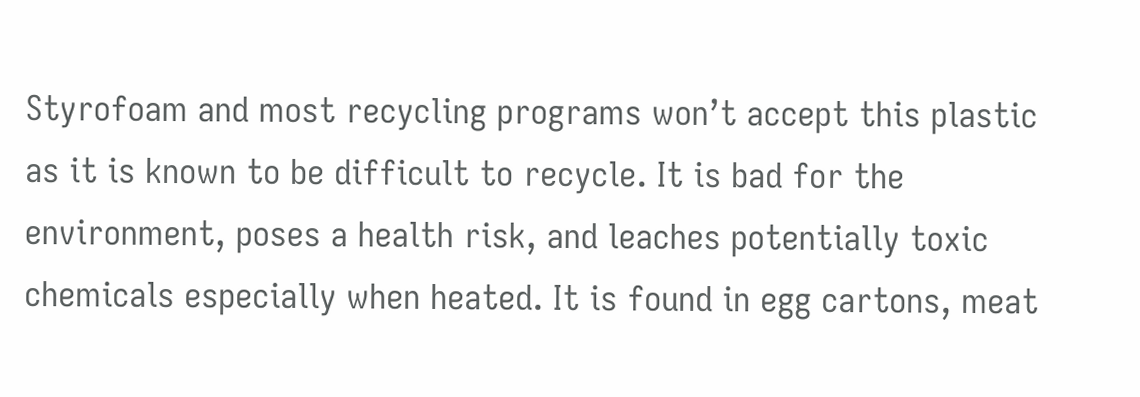Styrofoam and most recycling programs won’t accept this plastic as it is known to be difficult to recycle. It is bad for the environment, poses a health risk, and leaches potentially toxic chemicals especially when heated. It is found in egg cartons, meat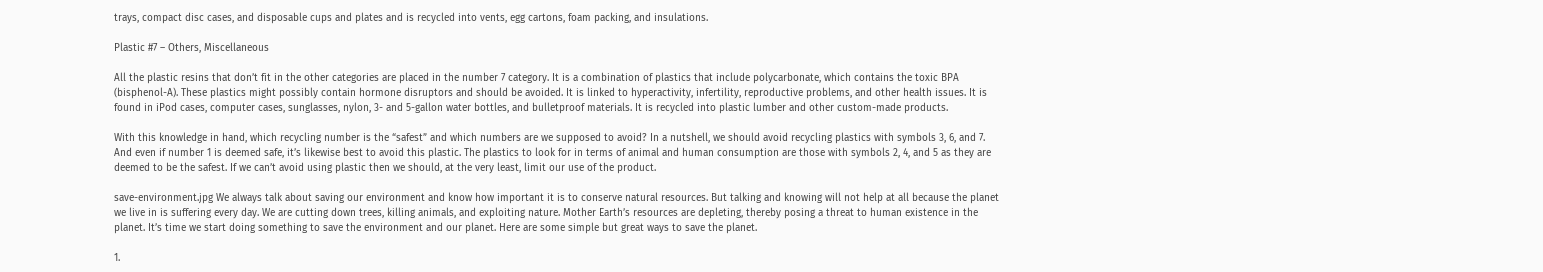trays, compact disc cases, and disposable cups and plates and is recycled into vents, egg cartons, foam packing, and insulations.

Plastic #7 – Others, Miscellaneous

All the plastic resins that don’t fit in the other categories are placed in the number 7 category. It is a combination of plastics that include polycarbonate, which contains the toxic BPA (bisphenol-A). These plastics might possibly contain hormone disruptors and should be avoided. It is linked to hyperactivity, infertility, reproductive problems, and other health issues. It is found in iPod cases, computer cases, sunglasses, nylon, 3- and 5-gallon water bottles, and bulletproof materials. It is recycled into plastic lumber and other custom-made products.

With this knowledge in hand, which recycling number is the “safest” and which numbers are we supposed to avoid? In a nutshell, we should avoid recycling plastics with symbols 3, 6, and 7. And even if number 1 is deemed safe, it’s likewise best to avoid this plastic. The plastics to look for in terms of animal and human consumption are those with symbols 2, 4, and 5 as they are deemed to be the safest. If we can’t avoid using plastic then we should, at the very least, limit our use of the product.

save-environment.jpg We always talk about saving our environment and know how important it is to conserve natural resources. But talking and knowing will not help at all because the planet we live in is suffering every day. We are cutting down trees, killing animals, and exploiting nature. Mother Earth’s resources are depleting, thereby posing a threat to human existence in the planet. It’s time we start doing something to save the environment and our planet. Here are some simple but great ways to save the planet.

1.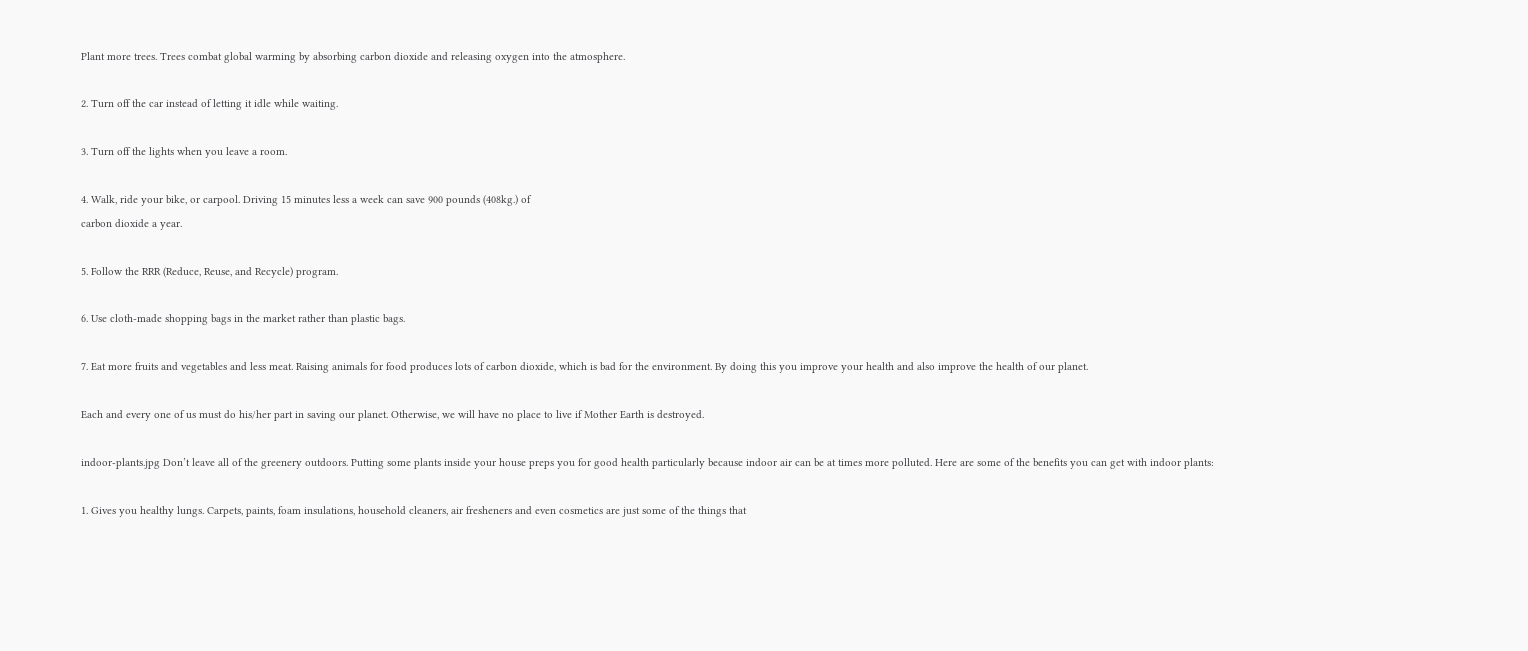Plant more trees. Trees combat global warming by absorbing carbon dioxide and releasing oxygen into the atmosphere.

2. Turn off the car instead of letting it idle while waiting.

3. Turn off the lights when you leave a room.

4. Walk, ride your bike, or carpool. Driving 15 minutes less a week can save 900 pounds (408kg.) of
carbon dioxide a year.

5. Follow the RRR (Reduce, Reuse, and Recycle) program.

6. Use cloth-made shopping bags in the market rather than plastic bags.

7. Eat more fruits and vegetables and less meat. Raising animals for food produces lots of carbon dioxide, which is bad for the environment. By doing this you improve your health and also improve the health of our planet.

Each and every one of us must do his/her part in saving our planet. Otherwise, we will have no place to live if Mother Earth is destroyed.

indoor-plants.jpg Don’t leave all of the greenery outdoors. Putting some plants inside your house preps you for good health particularly because indoor air can be at times more polluted. Here are some of the benefits you can get with indoor plants:

1. Gives you healthy lungs. Carpets, paints, foam insulations, household cleaners, air fresheners and even cosmetics are just some of the things that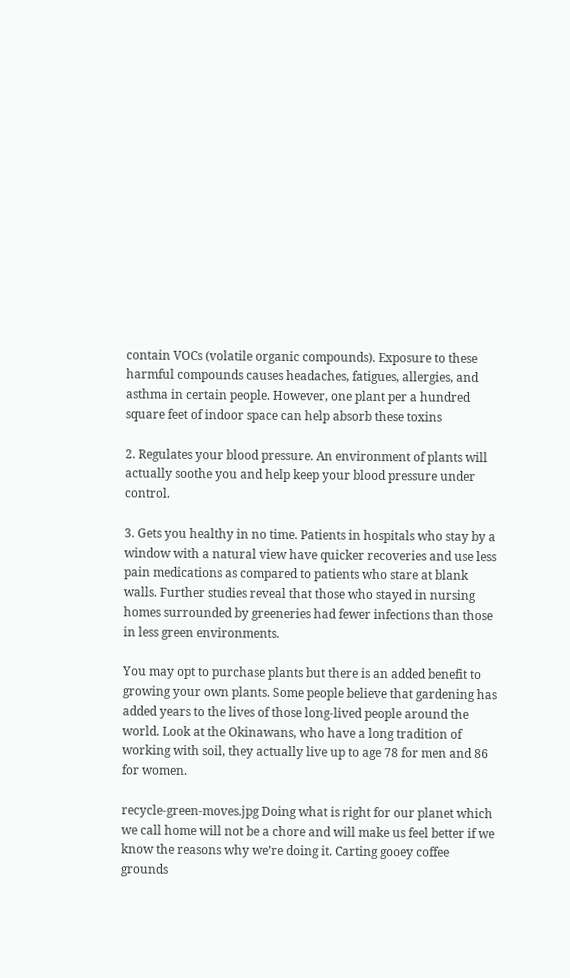contain VOCs (volatile organic compounds). Exposure to these harmful compounds causes headaches, fatigues, allergies, and asthma in certain people. However, one plant per a hundred square feet of indoor space can help absorb these toxins

2. Regulates your blood pressure. An environment of plants will actually soothe you and help keep your blood pressure under control.

3. Gets you healthy in no time. Patients in hospitals who stay by a window with a natural view have quicker recoveries and use less pain medications as compared to patients who stare at blank walls. Further studies reveal that those who stayed in nursing homes surrounded by greeneries had fewer infections than those in less green environments.

You may opt to purchase plants but there is an added benefit to growing your own plants. Some people believe that gardening has added years to the lives of those long-lived people around the world. Look at the Okinawans, who have a long tradition of working with soil, they actually live up to age 78 for men and 86 for women.

recycle-green-moves.jpg Doing what is right for our planet which we call home will not be a chore and will make us feel better if we know the reasons why we’re doing it. Carting gooey coffee grounds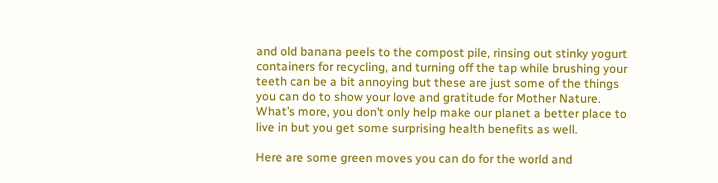and old banana peels to the compost pile, rinsing out stinky yogurt containers for recycling, and turning off the tap while brushing your teeth can be a bit annoying but these are just some of the things you can do to show your love and gratitude for Mother Nature. What’s more, you don’t only help make our planet a better place to live in but you get some surprising health benefits as well.

Here are some green moves you can do for the world and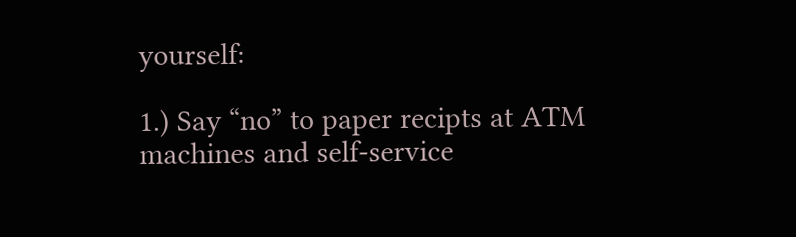yourself:

1.) Say “no” to paper recipts at ATM machines and self-service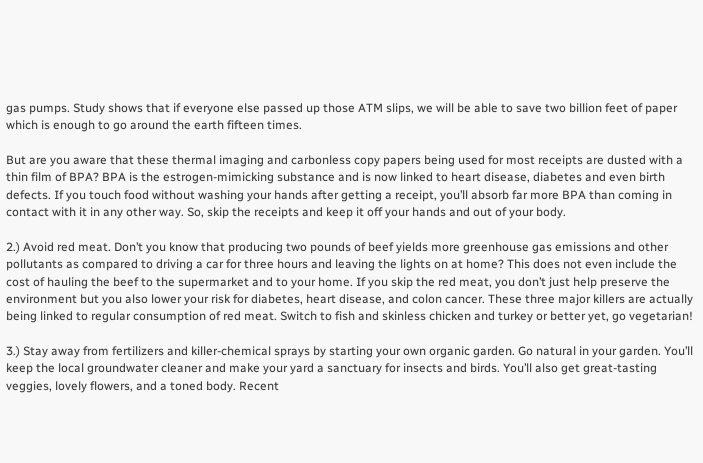gas pumps. Study shows that if everyone else passed up those ATM slips, we will be able to save two billion feet of paper which is enough to go around the earth fifteen times.

But are you aware that these thermal imaging and carbonless copy papers being used for most receipts are dusted with a thin film of BPA? BPA is the estrogen-mimicking substance and is now linked to heart disease, diabetes and even birth defects. If you touch food without washing your hands after getting a receipt, you’ll absorb far more BPA than coming in contact with it in any other way. So, skip the receipts and keep it off your hands and out of your body.

2.) Avoid red meat. Don’t you know that producing two pounds of beef yields more greenhouse gas emissions and other pollutants as compared to driving a car for three hours and leaving the lights on at home? This does not even include the cost of hauling the beef to the supermarket and to your home. If you skip the red meat, you don’t just help preserve the environment but you also lower your risk for diabetes, heart disease, and colon cancer. These three major killers are actually being linked to regular consumption of red meat. Switch to fish and skinless chicken and turkey or better yet, go vegetarian!

3.) Stay away from fertilizers and killer-chemical sprays by starting your own organic garden. Go natural in your garden. You’ll keep the local groundwater cleaner and make your yard a sanctuary for insects and birds. You’ll also get great-tasting veggies, lovely flowers, and a toned body. Recent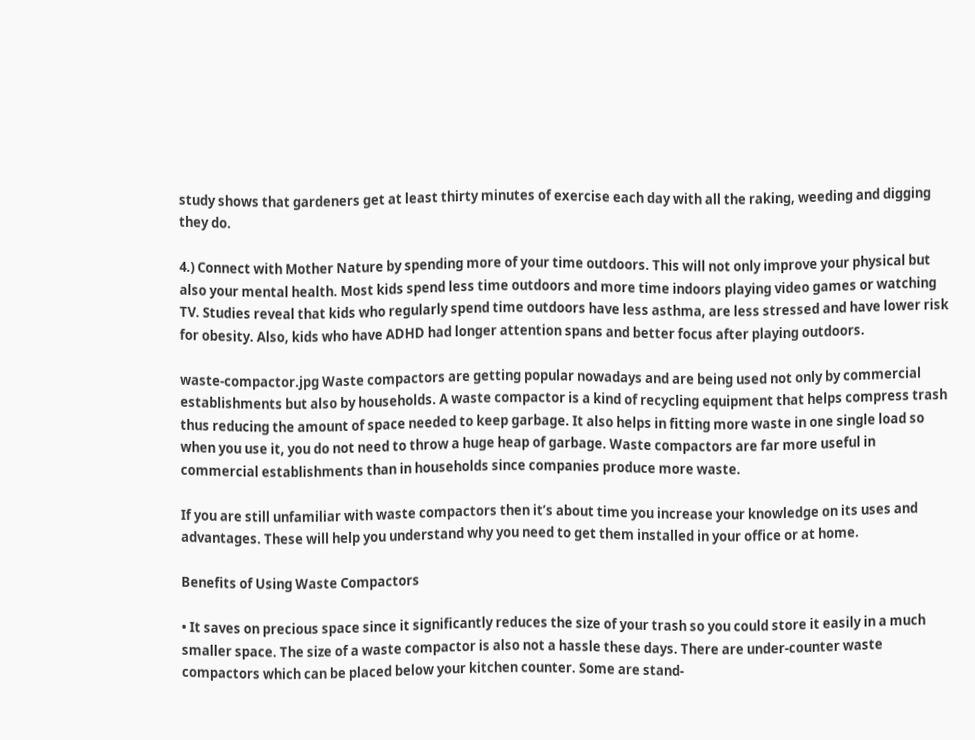study shows that gardeners get at least thirty minutes of exercise each day with all the raking, weeding and digging they do.

4.) Connect with Mother Nature by spending more of your time outdoors. This will not only improve your physical but also your mental health. Most kids spend less time outdoors and more time indoors playing video games or watching TV. Studies reveal that kids who regularly spend time outdoors have less asthma, are less stressed and have lower risk for obesity. Also, kids who have ADHD had longer attention spans and better focus after playing outdoors.

waste-compactor.jpg Waste compactors are getting popular nowadays and are being used not only by commercial establishments but also by households. A waste compactor is a kind of recycling equipment that helps compress trash thus reducing the amount of space needed to keep garbage. It also helps in fitting more waste in one single load so when you use it, you do not need to throw a huge heap of garbage. Waste compactors are far more useful in commercial establishments than in households since companies produce more waste.

If you are still unfamiliar with waste compactors then it’s about time you increase your knowledge on its uses and advantages. These will help you understand why you need to get them installed in your office or at home.

Benefits of Using Waste Compactors

• It saves on precious space since it significantly reduces the size of your trash so you could store it easily in a much smaller space. The size of a waste compactor is also not a hassle these days. There are under-counter waste compactors which can be placed below your kitchen counter. Some are stand-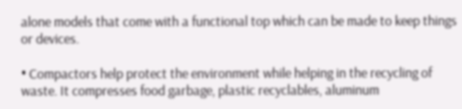alone models that come with a functional top which can be made to keep things or devices.

• Compactors help protect the environment while helping in the recycling of waste. It compresses food garbage, plastic recyclables, aluminum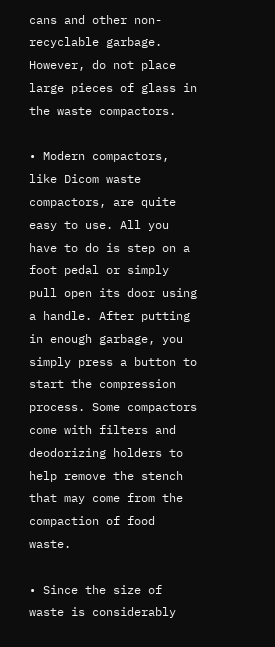cans and other non-recyclable garbage. However, do not place large pieces of glass in the waste compactors.

• Modern compactors, like Dicom waste compactors, are quite easy to use. All you have to do is step on a foot pedal or simply pull open its door using a handle. After putting in enough garbage, you simply press a button to start the compression process. Some compactors come with filters and deodorizing holders to help remove the stench that may come from the compaction of food waste.

• Since the size of waste is considerably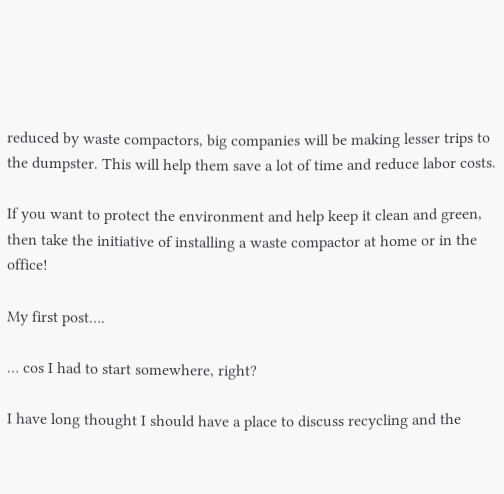reduced by waste compactors, big companies will be making lesser trips to the dumpster. This will help them save a lot of time and reduce labor costs.

If you want to protect the environment and help keep it clean and green, then take the initiative of installing a waste compactor at home or in the office!

My first post….

… cos I had to start somewhere, right?

I have long thought I should have a place to discuss recycling and the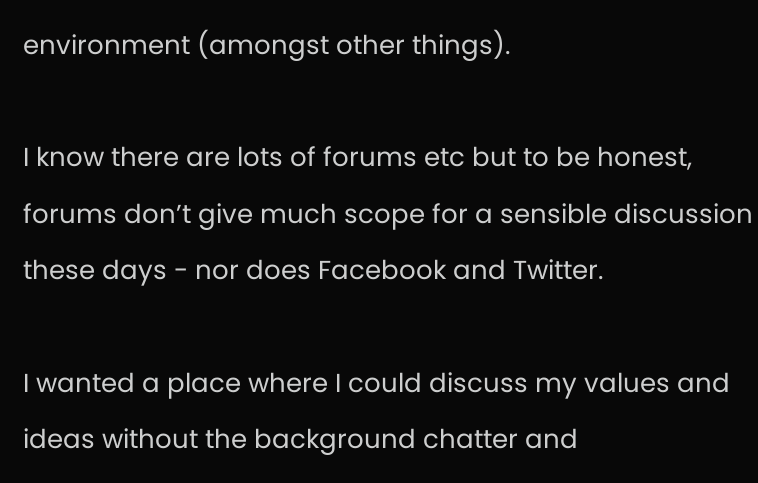environment (amongst other things).

I know there are lots of forums etc but to be honest, forums don’t give much scope for a sensible discussion these days - nor does Facebook and Twitter.

I wanted a place where I could discuss my values and ideas without the background chatter and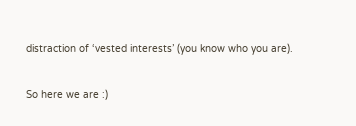distraction of ‘vested interests’ (you know who you are).

So here we are :)